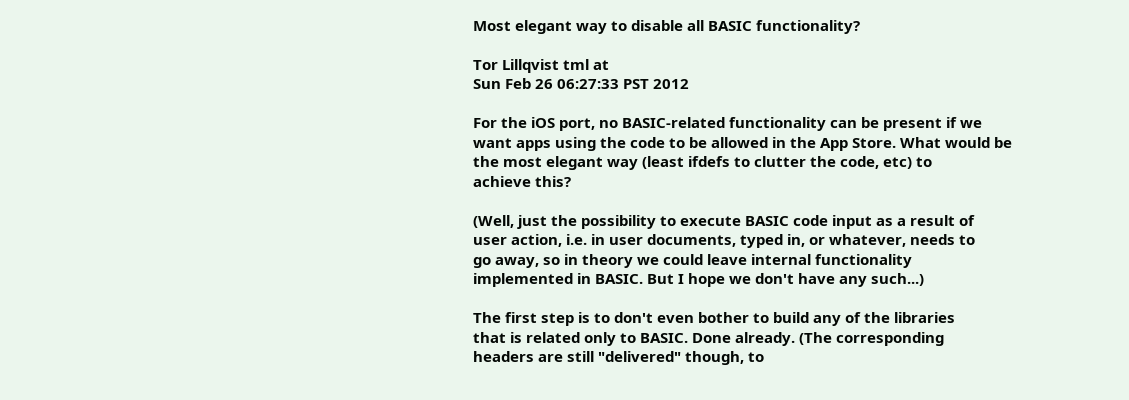Most elegant way to disable all BASIC functionality?

Tor Lillqvist tml at
Sun Feb 26 06:27:33 PST 2012

For the iOS port, no BASIC-related functionality can be present if we
want apps using the code to be allowed in the App Store. What would be
the most elegant way (least ifdefs to clutter the code, etc) to
achieve this?

(Well, just the possibility to execute BASIC code input as a result of
user action, i.e. in user documents, typed in, or whatever, needs to
go away, so in theory we could leave internal functionality
implemented in BASIC. But I hope we don't have any such...)

The first step is to don't even bother to build any of the libraries
that is related only to BASIC. Done already. (The corresponding
headers are still "delivered" though, to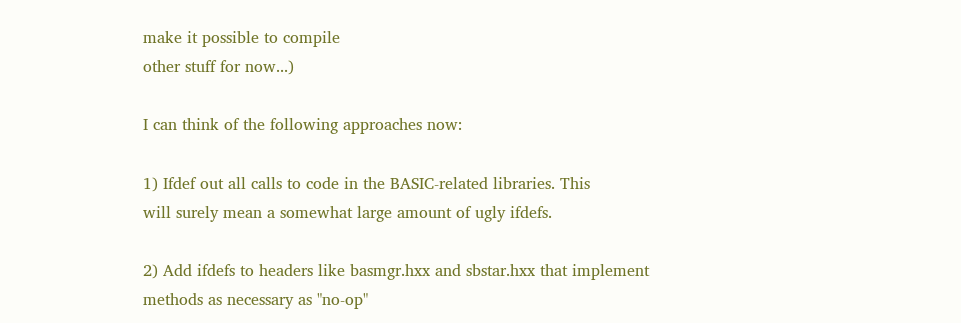make it possible to compile
other stuff for now...)

I can think of the following approaches now:

1) Ifdef out all calls to code in the BASIC-related libraries. This
will surely mean a somewhat large amount of ugly ifdefs.

2) Add ifdefs to headers like basmgr.hxx and sbstar.hxx that implement
methods as necessary as "no-op"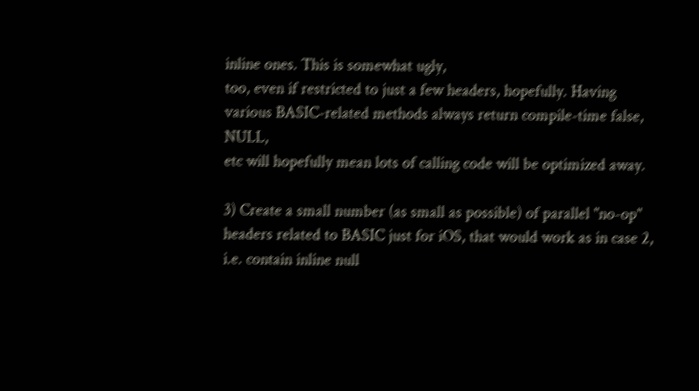inline ones. This is somewhat ugly,
too, even if restricted to just a few headers, hopefully. Having
various BASIC-related methods always return compile-time false, NULL,
etc will hopefully mean lots of calling code will be optimized away.

3) Create a small number (as small as possible) of parallel "no-op"
headers related to BASIC just for iOS, that would work as in case 2,
i.e. contain inline null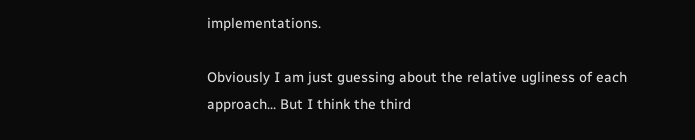implementations.

Obviously I am just guessing about the relative ugliness of each
approach... But I think the third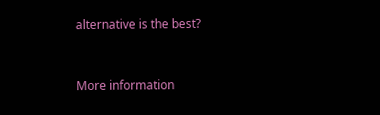alternative is the best?


More information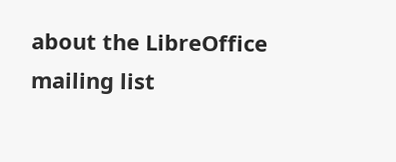about the LibreOffice mailing list